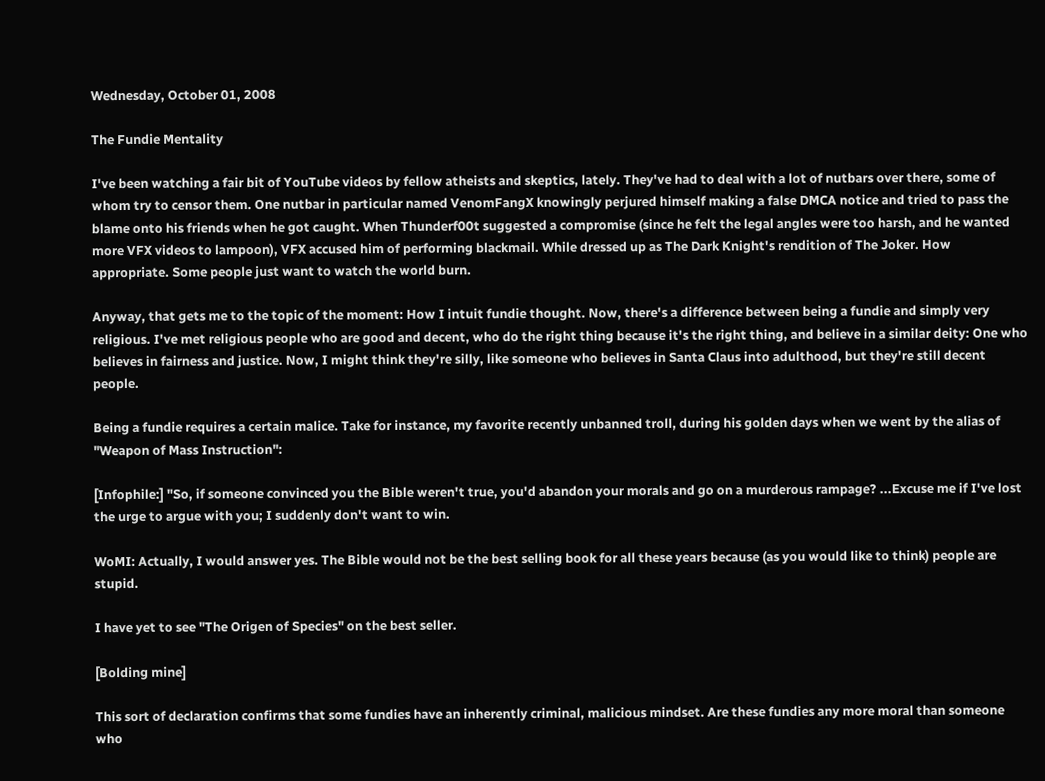Wednesday, October 01, 2008

The Fundie Mentality

I've been watching a fair bit of YouTube videos by fellow atheists and skeptics, lately. They've had to deal with a lot of nutbars over there, some of whom try to censor them. One nutbar in particular named VenomFangX knowingly perjured himself making a false DMCA notice and tried to pass the blame onto his friends when he got caught. When Thunderf00t suggested a compromise (since he felt the legal angles were too harsh, and he wanted more VFX videos to lampoon), VFX accused him of performing blackmail. While dressed up as The Dark Knight's rendition of The Joker. How appropriate. Some people just want to watch the world burn.

Anyway, that gets me to the topic of the moment: How I intuit fundie thought. Now, there's a difference between being a fundie and simply very religious. I've met religious people who are good and decent, who do the right thing because it's the right thing, and believe in a similar deity: One who believes in fairness and justice. Now, I might think they're silly, like someone who believes in Santa Claus into adulthood, but they're still decent people.

Being a fundie requires a certain malice. Take for instance, my favorite recently unbanned troll, during his golden days when we went by the alias of "Weapon of Mass Instruction":

[Infophile:] "So, if someone convinced you the Bible weren't true, you'd abandon your morals and go on a murderous rampage? ...Excuse me if I've lost the urge to argue with you; I suddenly don't want to win.

WoMI: Actually, I would answer yes. The Bible would not be the best selling book for all these years because (as you would like to think) people are stupid.

I have yet to see "The Origen of Species" on the best seller.

[Bolding mine]

This sort of declaration confirms that some fundies have an inherently criminal, malicious mindset. Are these fundies any more moral than someone who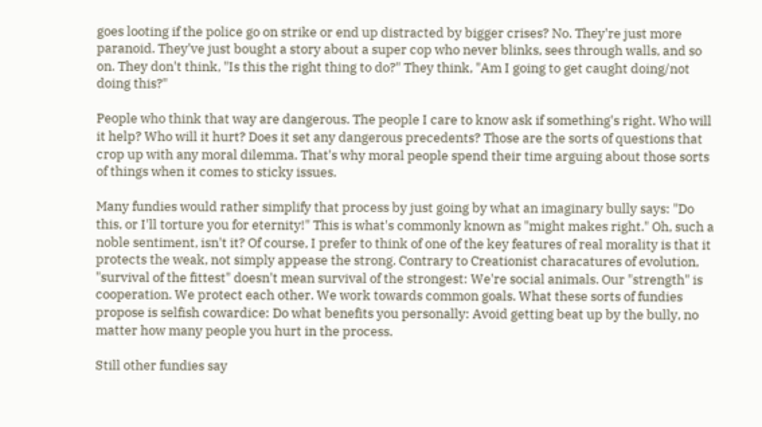goes looting if the police go on strike or end up distracted by bigger crises? No. They're just more paranoid. They've just bought a story about a super cop who never blinks, sees through walls, and so on. They don't think, "Is this the right thing to do?" They think, "Am I going to get caught doing/not doing this?"

People who think that way are dangerous. The people I care to know ask if something's right. Who will it help? Who will it hurt? Does it set any dangerous precedents? Those are the sorts of questions that crop up with any moral dilemma. That's why moral people spend their time arguing about those sorts of things when it comes to sticky issues.

Many fundies would rather simplify that process by just going by what an imaginary bully says: "Do this, or I'll torture you for eternity!" This is what's commonly known as "might makes right." Oh, such a noble sentiment, isn't it? Of course, I prefer to think of one of the key features of real morality is that it protects the weak, not simply appease the strong. Contrary to Creationist characatures of evolution, "survival of the fittest" doesn't mean survival of the strongest: We're social animals. Our "strength" is cooperation. We protect each other. We work towards common goals. What these sorts of fundies propose is selfish cowardice: Do what benefits you personally: Avoid getting beat up by the bully, no matter how many people you hurt in the process.

Still other fundies say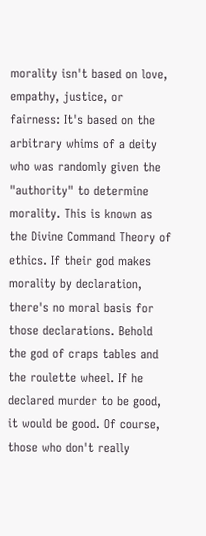morality isn't based on love, empathy, justice, or fairness: It's based on the arbitrary whims of a deity who was randomly given the "authority" to determine morality. This is known as the Divine Command Theory of ethics. If their god makes morality by declaration, there's no moral basis for those declarations. Behold the god of craps tables and the roulette wheel. If he declared murder to be good, it would be good. Of course, those who don't really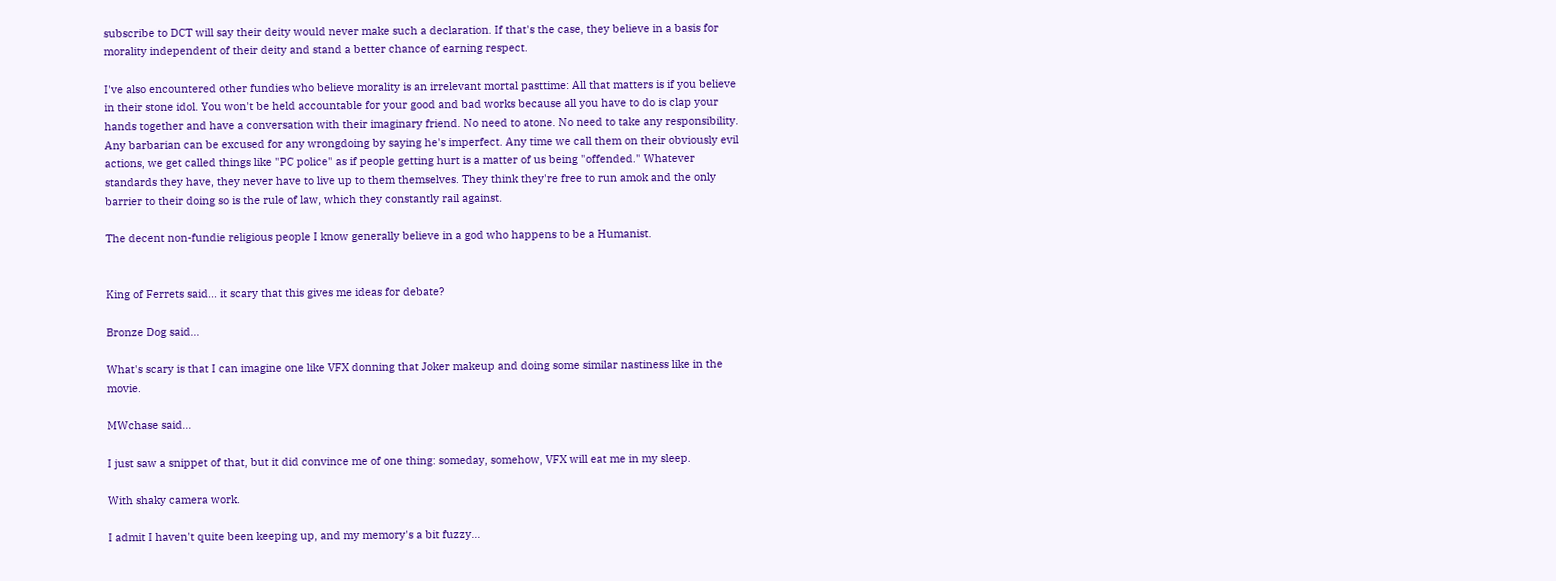subscribe to DCT will say their deity would never make such a declaration. If that's the case, they believe in a basis for morality independent of their deity and stand a better chance of earning respect.

I've also encountered other fundies who believe morality is an irrelevant mortal pasttime: All that matters is if you believe in their stone idol. You won't be held accountable for your good and bad works because all you have to do is clap your hands together and have a conversation with their imaginary friend. No need to atone. No need to take any responsibility. Any barbarian can be excused for any wrongdoing by saying he's imperfect. Any time we call them on their obviously evil actions, we get called things like "PC police" as if people getting hurt is a matter of us being "offended." Whatever standards they have, they never have to live up to them themselves. They think they're free to run amok and the only barrier to their doing so is the rule of law, which they constantly rail against.

The decent non-fundie religious people I know generally believe in a god who happens to be a Humanist.


King of Ferrets said... it scary that this gives me ideas for debate?

Bronze Dog said...

What's scary is that I can imagine one like VFX donning that Joker makeup and doing some similar nastiness like in the movie.

MWchase said...

I just saw a snippet of that, but it did convince me of one thing: someday, somehow, VFX will eat me in my sleep.

With shaky camera work.

I admit I haven't quite been keeping up, and my memory's a bit fuzzy...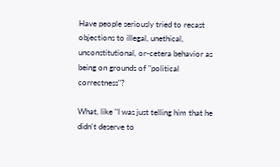Have people seriously tried to recast objections to illegal, unethical, unconstitutional, or-cetera behavior as being on grounds of "political correctness"?

What, like "I was just telling him that he didn't deserve to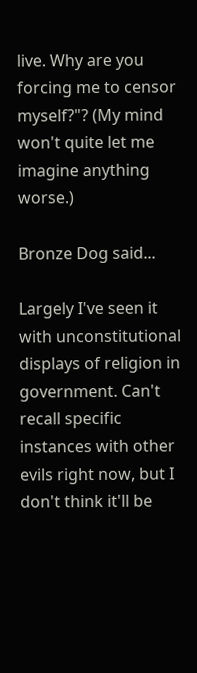live. Why are you forcing me to censor myself?"? (My mind won't quite let me imagine anything worse.)

Bronze Dog said...

Largely I've seen it with unconstitutional displays of religion in government. Can't recall specific instances with other evils right now, but I don't think it'll be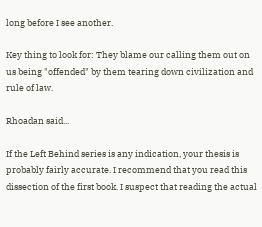long before I see another.

Key thing to look for: They blame our calling them out on us being "offended" by them tearing down civilization and rule of law.

Rhoadan said...

If the Left Behind series is any indication, your thesis is probably fairly accurate. I recommend that you read this dissection of the first book. I suspect that reading the actual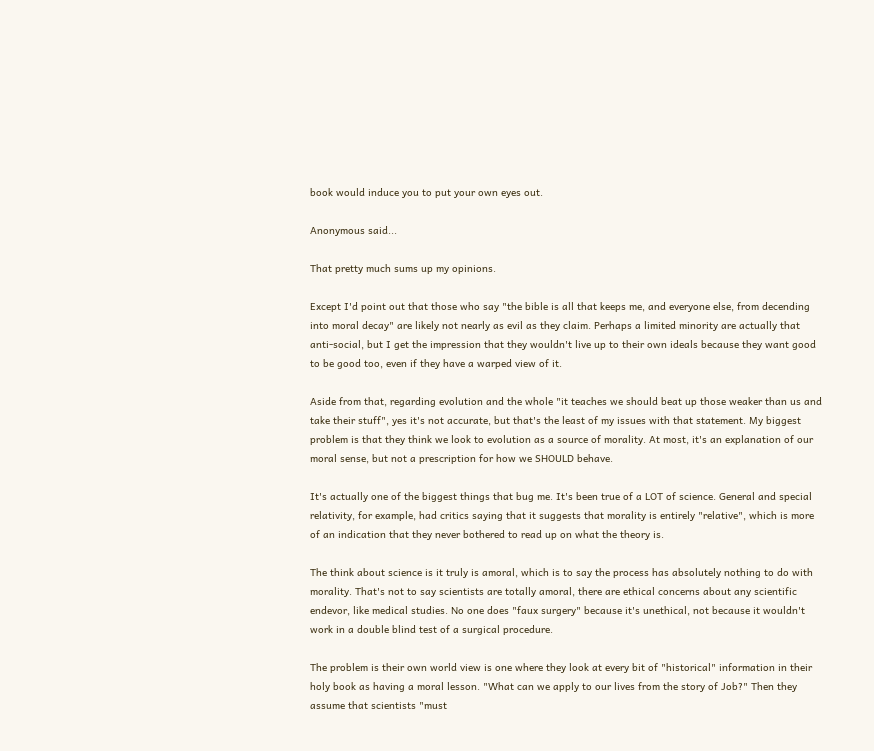book would induce you to put your own eyes out.

Anonymous said...

That pretty much sums up my opinions.

Except I'd point out that those who say "the bible is all that keeps me, and everyone else, from decending into moral decay" are likely not nearly as evil as they claim. Perhaps a limited minority are actually that anti-social, but I get the impression that they wouldn't live up to their own ideals because they want good to be good too, even if they have a warped view of it.

Aside from that, regarding evolution and the whole "it teaches we should beat up those weaker than us and take their stuff", yes it's not accurate, but that's the least of my issues with that statement. My biggest problem is that they think we look to evolution as a source of morality. At most, it's an explanation of our moral sense, but not a prescription for how we SHOULD behave.

It's actually one of the biggest things that bug me. It's been true of a LOT of science. General and special relativity, for example, had critics saying that it suggests that morality is entirely "relative", which is more of an indication that they never bothered to read up on what the theory is.

The think about science is it truly is amoral, which is to say the process has absolutely nothing to do with morality. That's not to say scientists are totally amoral, there are ethical concerns about any scientific endevor, like medical studies. No one does "faux surgery" because it's unethical, not because it wouldn't work in a double blind test of a surgical procedure.

The problem is their own world view is one where they look at every bit of "historical" information in their holy book as having a moral lesson. "What can we apply to our lives from the story of Job?" Then they assume that scientists "must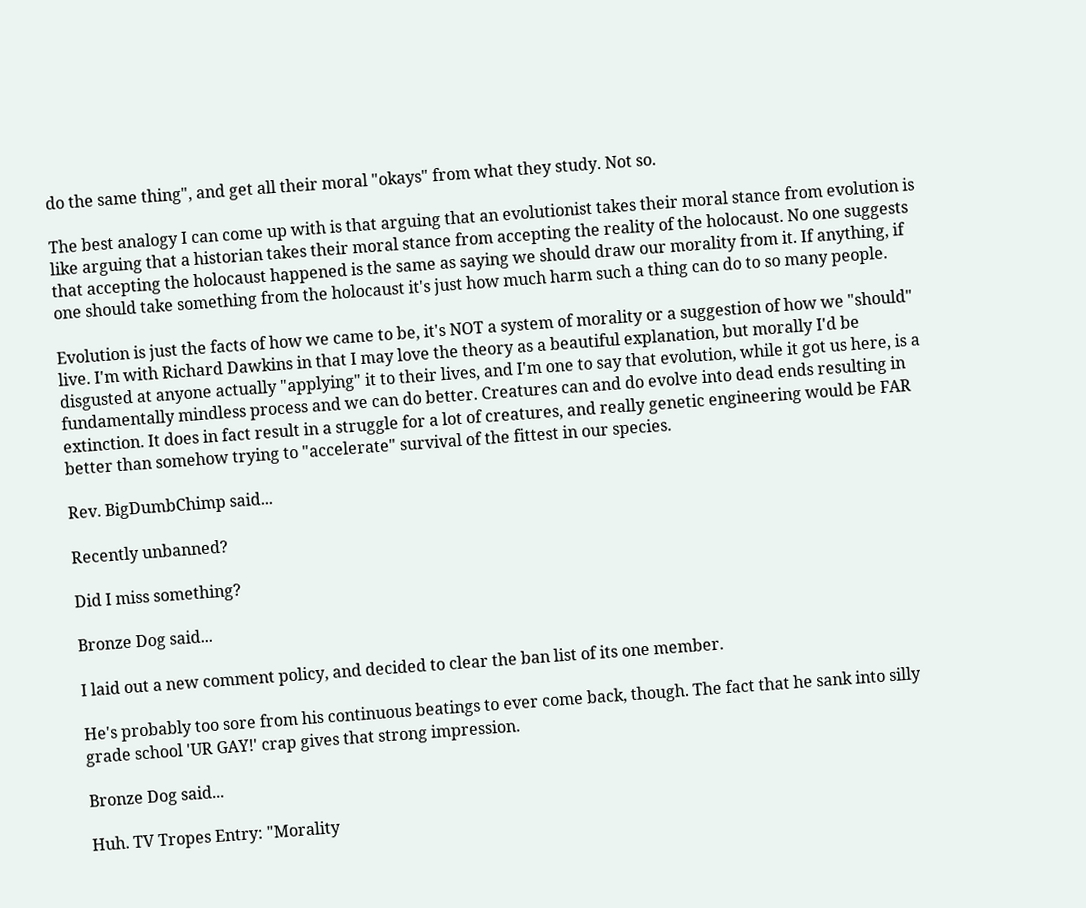do the same thing", and get all their moral "okays" from what they study. Not so.

The best analogy I can come up with is that arguing that an evolutionist takes their moral stance from evolution is like arguing that a historian takes their moral stance from accepting the reality of the holocaust. No one suggests that accepting the holocaust happened is the same as saying we should draw our morality from it. If anything, if one should take something from the holocaust it's just how much harm such a thing can do to so many people.

Evolution is just the facts of how we came to be, it's NOT a system of morality or a suggestion of how we "should" live. I'm with Richard Dawkins in that I may love the theory as a beautiful explanation, but morally I'd be disgusted at anyone actually "applying" it to their lives, and I'm one to say that evolution, while it got us here, is a fundamentally mindless process and we can do better. Creatures can and do evolve into dead ends resulting in extinction. It does in fact result in a struggle for a lot of creatures, and really genetic engineering would be FAR better than somehow trying to "accelerate" survival of the fittest in our species.

Rev. BigDumbChimp said...

Recently unbanned?

Did I miss something?

Bronze Dog said...

I laid out a new comment policy, and decided to clear the ban list of its one member.

He's probably too sore from his continuous beatings to ever come back, though. The fact that he sank into silly grade school 'UR GAY!' crap gives that strong impression.

Bronze Dog said...

Huh. TV Tropes Entry: "Morality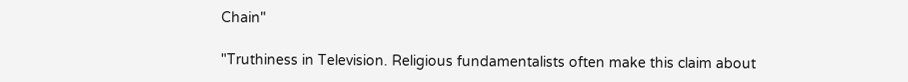Chain"

"Truthiness in Television. Religious fundamentalists often make this claim about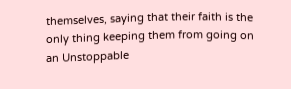themselves, saying that their faith is the only thing keeping them from going on an Unstoppable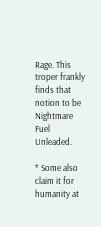Rage. This troper frankly finds that notion to be Nightmare Fuel Unleaded.

* Some also claim it for humanity at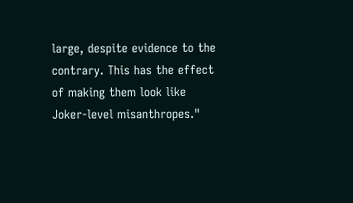large, despite evidence to the contrary. This has the effect of making them look like Joker-level misanthropes."